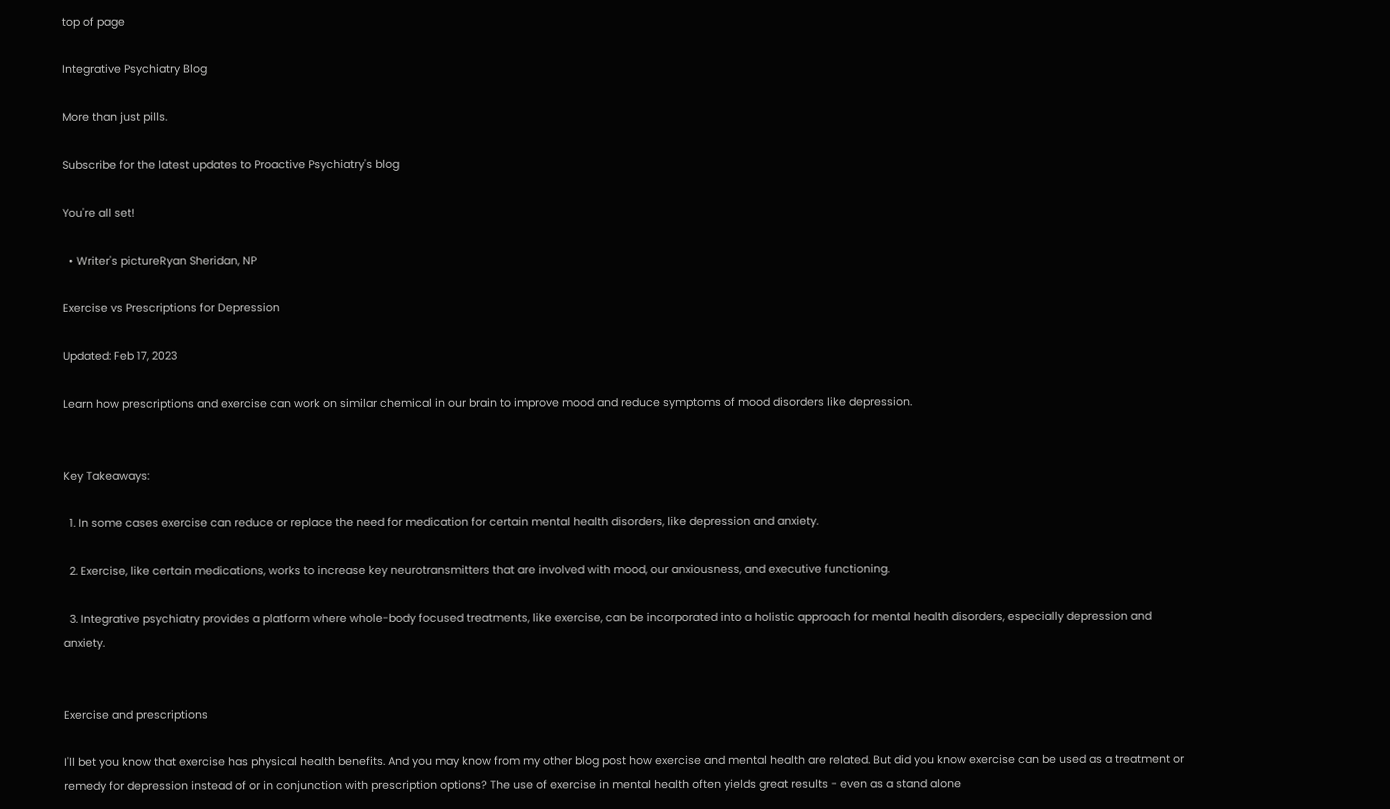top of page

Integrative Psychiatry Blog

More than just pills.

Subscribe for the latest updates to Proactive Psychiatry's blog

You're all set!

  • Writer's pictureRyan Sheridan, NP

Exercise vs Prescriptions for Depression

Updated: Feb 17, 2023

Learn how prescriptions and exercise can work on similar chemical in our brain to improve mood and reduce symptoms of mood disorders like depression.


Key Takeaways:

  1. In some cases exercise can reduce or replace the need for medication for certain mental health disorders, like depression and anxiety.

  2. Exercise, like certain medications, works to increase key neurotransmitters that are involved with mood, our anxiousness, and executive functioning.

  3. Integrative psychiatry provides a platform where whole-body focused treatments, like exercise, can be incorporated into a holistic approach for mental health disorders, especially depression and anxiety.


Exercise and prescriptions

I'll bet you know that exercise has physical health benefits. And you may know from my other blog post how exercise and mental health are related. But did you know exercise can be used as a treatment or remedy for depression instead of or in conjunction with prescription options? The use of exercise in mental health often yields great results - even as a stand alone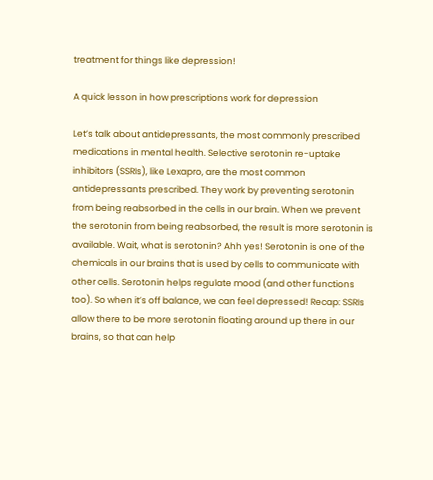treatment for things like depression!

A quick lesson in how prescriptions work for depression

Let’s talk about antidepressants, the most commonly prescribed medications in mental health. Selective serotonin re-uptake inhibitors (SSRIs), like Lexapro, are the most common antidepressants prescribed. They work by preventing serotonin from being reabsorbed in the cells in our brain. When we prevent the serotonin from being reabsorbed, the result is more serotonin is available. Wait, what is serotonin? Ahh yes! Serotonin is one of the chemicals in our brains that is used by cells to communicate with other cells. Serotonin helps regulate mood (and other functions too). So when it’s off balance, we can feel depressed! Recap: SSRIs allow there to be more serotonin floating around up there in our brains, so that can help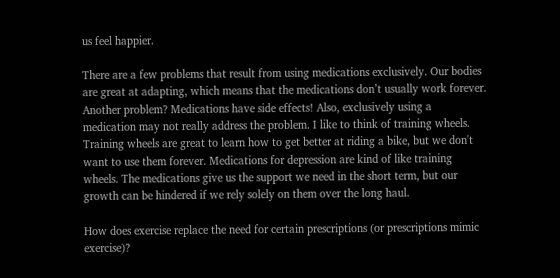us feel happier.

There are a few problems that result from using medications exclusively. Our bodies are great at adapting, which means that the medications don’t usually work forever. Another problem? Medications have side effects! Also, exclusively using a medication may not really address the problem. I like to think of training wheels. Training wheels are great to learn how to get better at riding a bike, but we don't want to use them forever. Medications for depression are kind of like training wheels. The medications give us the support we need in the short term, but our growth can be hindered if we rely solely on them over the long haul.

How does exercise replace the need for certain prescriptions (or prescriptions mimic exercise)?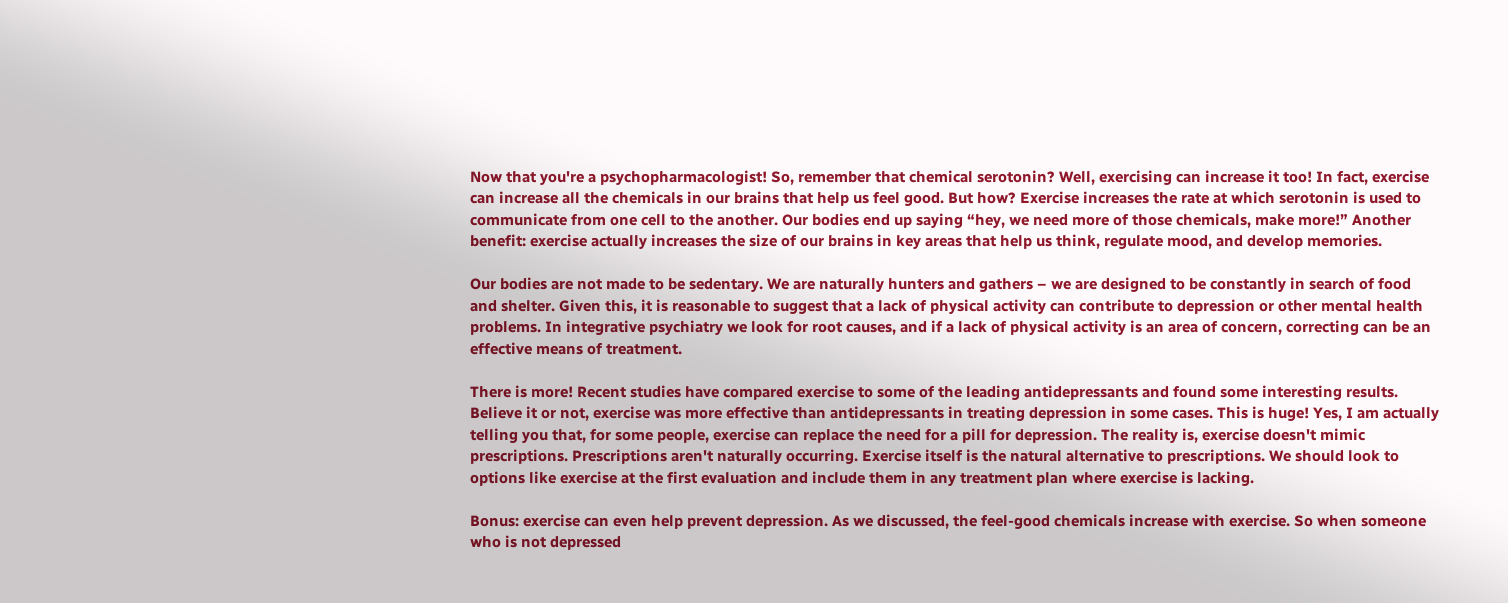Now that you're a psychopharmacologist! So, remember that chemical serotonin? Well, exercising can increase it too! In fact, exercise can increase all the chemicals in our brains that help us feel good. But how? Exercise increases the rate at which serotonin is used to communicate from one cell to the another. Our bodies end up saying “hey, we need more of those chemicals, make more!” Another benefit: exercise actually increases the size of our brains in key areas that help us think, regulate mood, and develop memories.

Our bodies are not made to be sedentary. We are naturally hunters and gathers – we are designed to be constantly in search of food and shelter. Given this, it is reasonable to suggest that a lack of physical activity can contribute to depression or other mental health problems. In integrative psychiatry we look for root causes, and if a lack of physical activity is an area of concern, correcting can be an effective means of treatment.

There is more! Recent studies have compared exercise to some of the leading antidepressants and found some interesting results. Believe it or not, exercise was more effective than antidepressants in treating depression in some cases. This is huge! Yes, I am actually telling you that, for some people, exercise can replace the need for a pill for depression. The reality is, exercise doesn't mimic prescriptions. Prescriptions aren't naturally occurring. Exercise itself is the natural alternative to prescriptions. We should look to options like exercise at the first evaluation and include them in any treatment plan where exercise is lacking.

Bonus: exercise can even help prevent depression. As we discussed, the feel-good chemicals increase with exercise. So when someone who is not depressed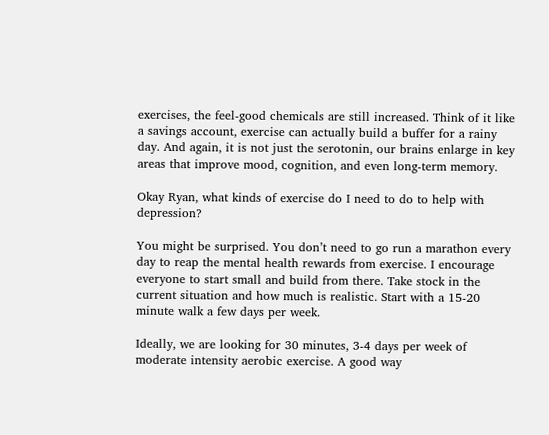exercises, the feel-good chemicals are still increased. Think of it like a savings account, exercise can actually build a buffer for a rainy day. And again, it is not just the serotonin, our brains enlarge in key areas that improve mood, cognition, and even long-term memory.

Okay Ryan, what kinds of exercise do I need to do to help with depression?

You might be surprised. You don’t need to go run a marathon every day to reap the mental health rewards from exercise. I encourage everyone to start small and build from there. Take stock in the current situation and how much is realistic. Start with a 15-20 minute walk a few days per week.

Ideally, we are looking for 30 minutes, 3-4 days per week of moderate intensity aerobic exercise. A good way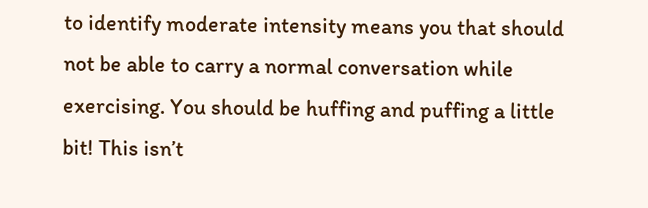to identify moderate intensity means you that should not be able to carry a normal conversation while exercising. You should be huffing and puffing a little bit! This isn’t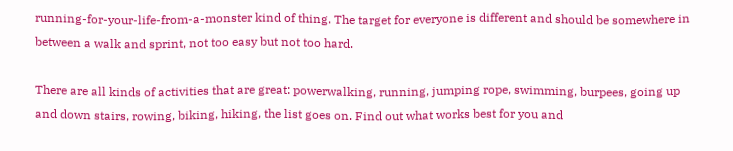running-for-your-life-from-a-monster kind of thing. The target for everyone is different and should be somewhere in between a walk and sprint, not too easy but not too hard.

There are all kinds of activities that are great: powerwalking, running, jumping rope, swimming, burpees, going up and down stairs, rowing, biking, hiking, the list goes on. Find out what works best for you and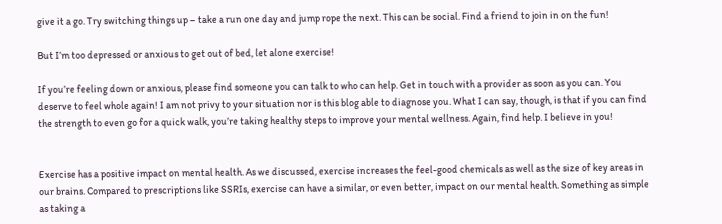give it a go. Try switching things up – take a run one day and jump rope the next. This can be social. Find a friend to join in on the fun!

But I’m too depressed or anxious to get out of bed, let alone exercise!

If you’re feeling down or anxious, please find someone you can talk to who can help. Get in touch with a provider as soon as you can. You deserve to feel whole again! I am not privy to your situation nor is this blog able to diagnose you. What I can say, though, is that if you can find the strength to even go for a quick walk, you’re taking healthy steps to improve your mental wellness. Again, find help. I believe in you!


Exercise has a positive impact on mental health. As we discussed, exercise increases the feel-good chemicals as well as the size of key areas in our brains. Compared to prescriptions like SSRIs, exercise can have a similar, or even better, impact on our mental health. Something as simple as taking a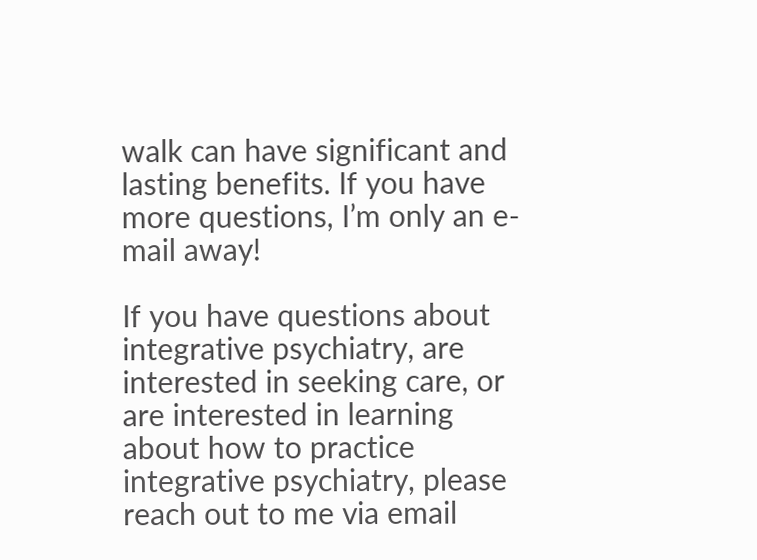walk can have significant and lasting benefits. If you have more questions, I’m only an e-mail away!

If you have questions about integrative psychiatry, are interested in seeking care, or are interested in learning about how to practice integrative psychiatry, please reach out to me via email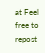at Feel free to repost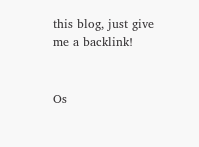this blog, just give me a backlink!


Os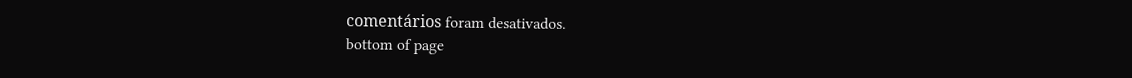comentários foram desativados.
bottom of page